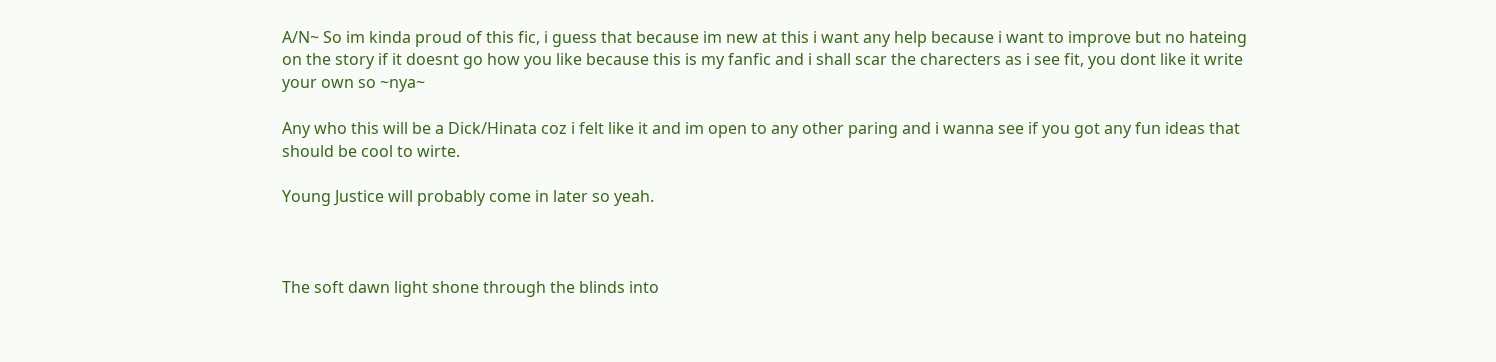A/N~ So im kinda proud of this fic, i guess that because im new at this i want any help because i want to improve but no hateing on the story if it doesnt go how you like because this is my fanfic and i shall scar the charecters as i see fit, you dont like it write your own so ~nya~

Any who this will be a Dick/Hinata coz i felt like it and im open to any other paring and i wanna see if you got any fun ideas that should be cool to wirte.

Young Justice will probably come in later so yeah.



The soft dawn light shone through the blinds into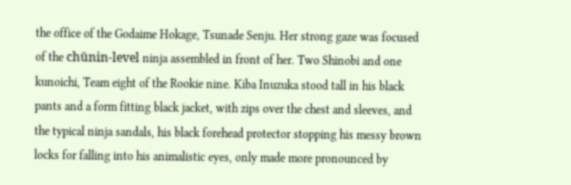the office of the Godaime Hokage, Tsunade Senju. Her strong gaze was focused of the chūnin-level ninja assembled in front of her. Two Shinobi and one kunoichi, Team eight of the Rookie nine. Kiba Inuzuka stood tall in his black pants and a form fitting black jacket, with zips over the chest and sleeves, and the typical ninja sandals, his black forehead protector stopping his messy brown locks for falling into his animalistic eyes, only made more pronounced by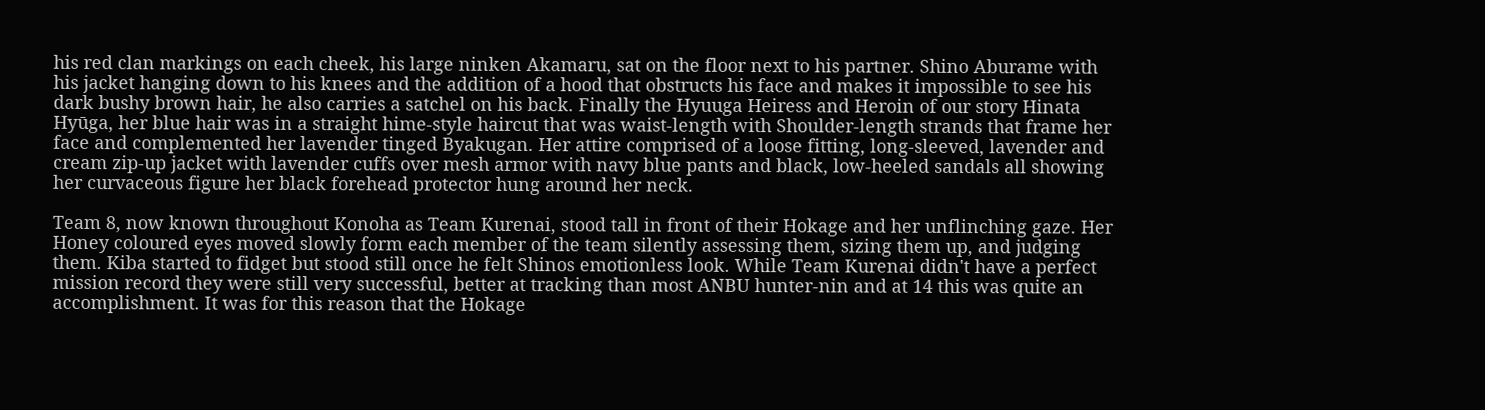his red clan markings on each cheek, his large ninken Akamaru, sat on the floor next to his partner. Shino Aburame with his jacket hanging down to his knees and the addition of a hood that obstructs his face and makes it impossible to see his dark bushy brown hair, he also carries a satchel on his back. Finally the Hyuuga Heiress and Heroin of our story Hinata Hyūga, her blue hair was in a straight hime-style haircut that was waist-length with Shoulder-length strands that frame her face and complemented her lavender tinged Byakugan. Her attire comprised of a loose fitting, long-sleeved, lavender and cream zip-up jacket with lavender cuffs over mesh armor with navy blue pants and black, low-heeled sandals all showing her curvaceous figure her black forehead protector hung around her neck.

Team 8, now known throughout Konoha as Team Kurenai, stood tall in front of their Hokage and her unflinching gaze. Her Honey coloured eyes moved slowly form each member of the team silently assessing them, sizing them up, and judging them. Kiba started to fidget but stood still once he felt Shinos emotionless look. While Team Kurenai didn't have a perfect mission record they were still very successful, better at tracking than most ANBU hunter-nin and at 14 this was quite an accomplishment. It was for this reason that the Hokage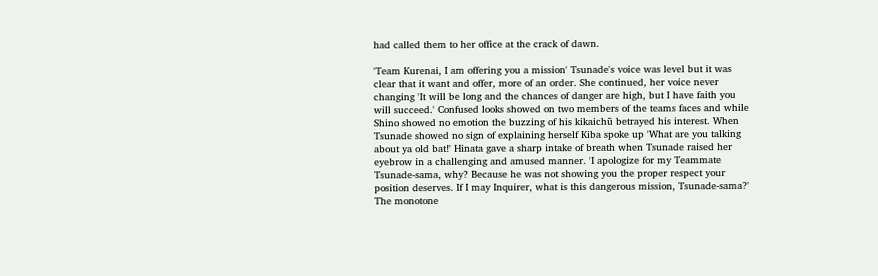had called them to her office at the crack of dawn.

'Team Kurenai, I am offering you a mission' Tsunade's voice was level but it was clear that it want and offer, more of an order. She continued, her voice never changing 'It will be long and the chances of danger are high, but I have faith you will succeed.' Confused looks showed on two members of the teams faces and while Shino showed no emotion the buzzing of his kikaichū betrayed his interest. When Tsunade showed no sign of explaining herself Kiba spoke up 'What are you talking about ya old bat!' Hinata gave a sharp intake of breath when Tsunade raised her eyebrow in a challenging and amused manner. 'I apologize for my Teammate Tsunade-sama, why? Because he was not showing you the proper respect your position deserves. If I may Inquirer, what is this dangerous mission, Tsunade-sama?' The monotone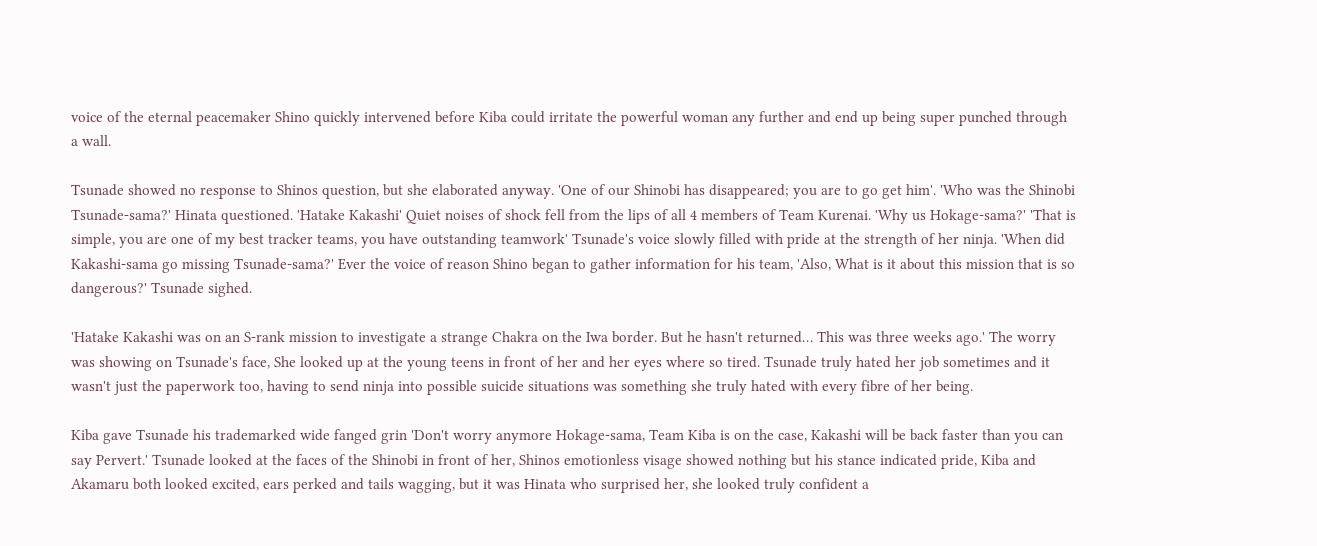voice of the eternal peacemaker Shino quickly intervened before Kiba could irritate the powerful woman any further and end up being super punched through a wall.

Tsunade showed no response to Shinos question, but she elaborated anyway. 'One of our Shinobi has disappeared; you are to go get him'. 'Who was the Shinobi Tsunade-sama?' Hinata questioned. 'Hatake Kakashi' Quiet noises of shock fell from the lips of all 4 members of Team Kurenai. 'Why us Hokage-sama?' 'That is simple, you are one of my best tracker teams, you have outstanding teamwork' Tsunade's voice slowly filled with pride at the strength of her ninja. 'When did Kakashi-sama go missing Tsunade-sama?' Ever the voice of reason Shino began to gather information for his team, 'Also, What is it about this mission that is so dangerous?' Tsunade sighed.

'Hatake Kakashi was on an S-rank mission to investigate a strange Chakra on the Iwa border. But he hasn't returned… This was three weeks ago.' The worry was showing on Tsunade's face, She looked up at the young teens in front of her and her eyes where so tired. Tsunade truly hated her job sometimes and it wasn't just the paperwork too, having to send ninja into possible suicide situations was something she truly hated with every fibre of her being.

Kiba gave Tsunade his trademarked wide fanged grin 'Don't worry anymore Hokage-sama, Team Kiba is on the case, Kakashi will be back faster than you can say Pervert.' Tsunade looked at the faces of the Shinobi in front of her, Shinos emotionless visage showed nothing but his stance indicated pride, Kiba and Akamaru both looked excited, ears perked and tails wagging, but it was Hinata who surprised her, she looked truly confident a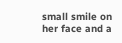small smile on her face and a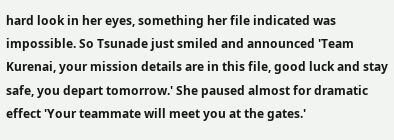hard look in her eyes, something her file indicated was impossible. So Tsunade just smiled and announced 'Team Kurenai, your mission details are in this file, good luck and stay safe, you depart tomorrow.' She paused almost for dramatic effect 'Your teammate will meet you at the gates.'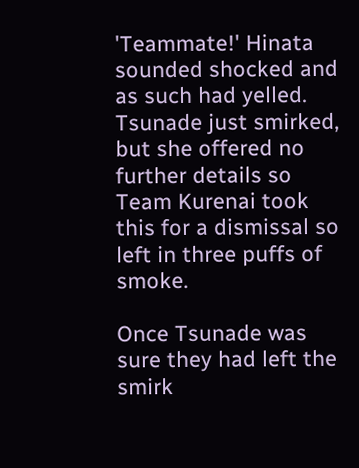'Teammate!' Hinata sounded shocked and as such had yelled. Tsunade just smirked, but she offered no further details so Team Kurenai took this for a dismissal so left in three puffs of smoke.

Once Tsunade was sure they had left the smirk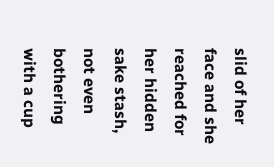slid of her face and she reached for her hidden sake stash, not even bothering with a cup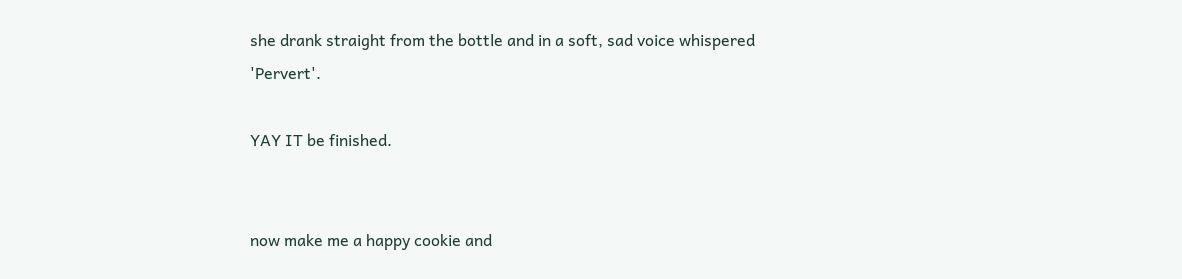she drank straight from the bottle and in a soft, sad voice whispered 'Pervert'.

YAY IT be finished.


now make me a happy cookie and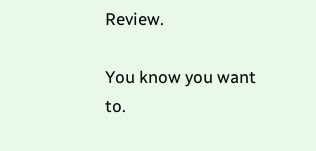Review.

You know you want to.